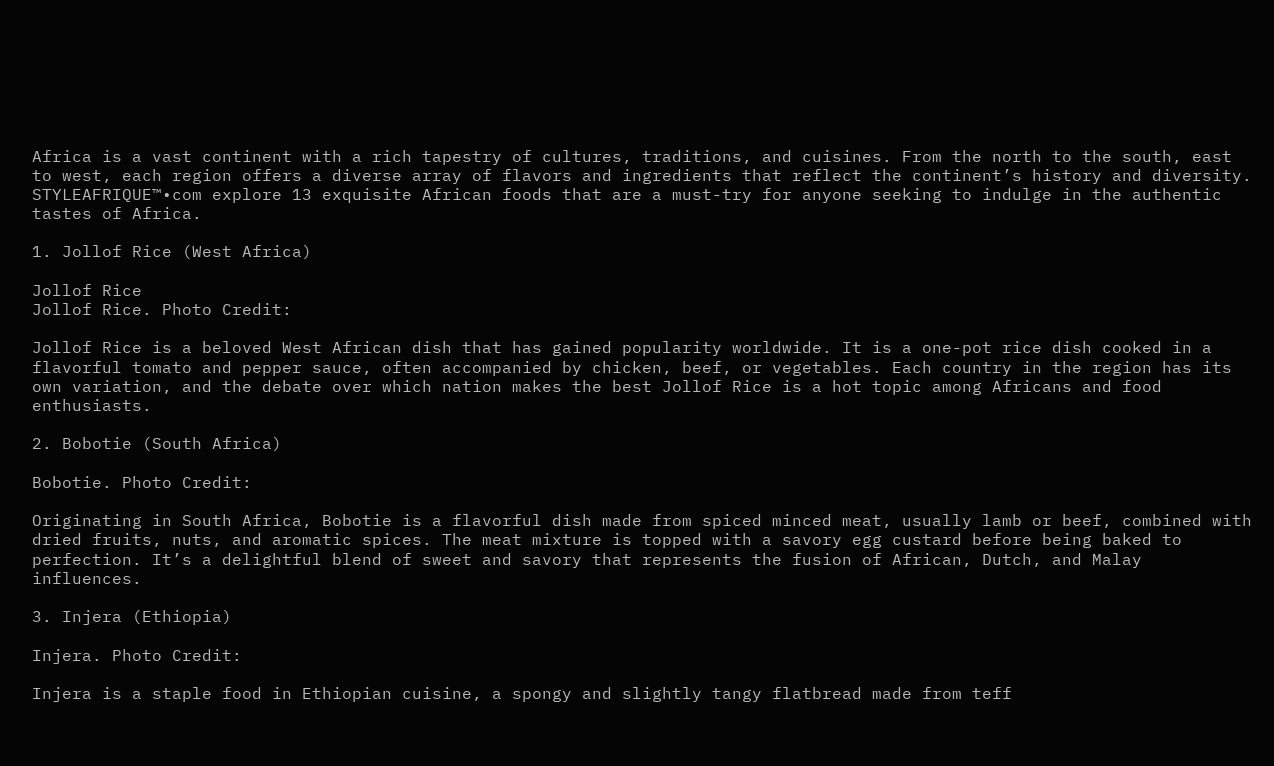Africa is a vast continent with a rich tapestry of cultures, traditions, and cuisines. From the north to the south, east to west, each region offers a diverse array of flavors and ingredients that reflect the continent’s history and diversity. STYLEAFRIQUE™•com explore 13 exquisite African foods that are a must-try for anyone seeking to indulge in the authentic tastes of Africa.

1. Jollof Rice (West Africa)

Jollof Rice
Jollof Rice. Photo Credit:

Jollof Rice is a beloved West African dish that has gained popularity worldwide. It is a one-pot rice dish cooked in a flavorful tomato and pepper sauce, often accompanied by chicken, beef, or vegetables. Each country in the region has its own variation, and the debate over which nation makes the best Jollof Rice is a hot topic among Africans and food enthusiasts.

2. Bobotie (South Africa)

Bobotie. Photo Credit:

Originating in South Africa, Bobotie is a flavorful dish made from spiced minced meat, usually lamb or beef, combined with dried fruits, nuts, and aromatic spices. The meat mixture is topped with a savory egg custard before being baked to perfection. It’s a delightful blend of sweet and savory that represents the fusion of African, Dutch, and Malay influences.

3. Injera (Ethiopia)

Injera. Photo Credit:

Injera is a staple food in Ethiopian cuisine, a spongy and slightly tangy flatbread made from teff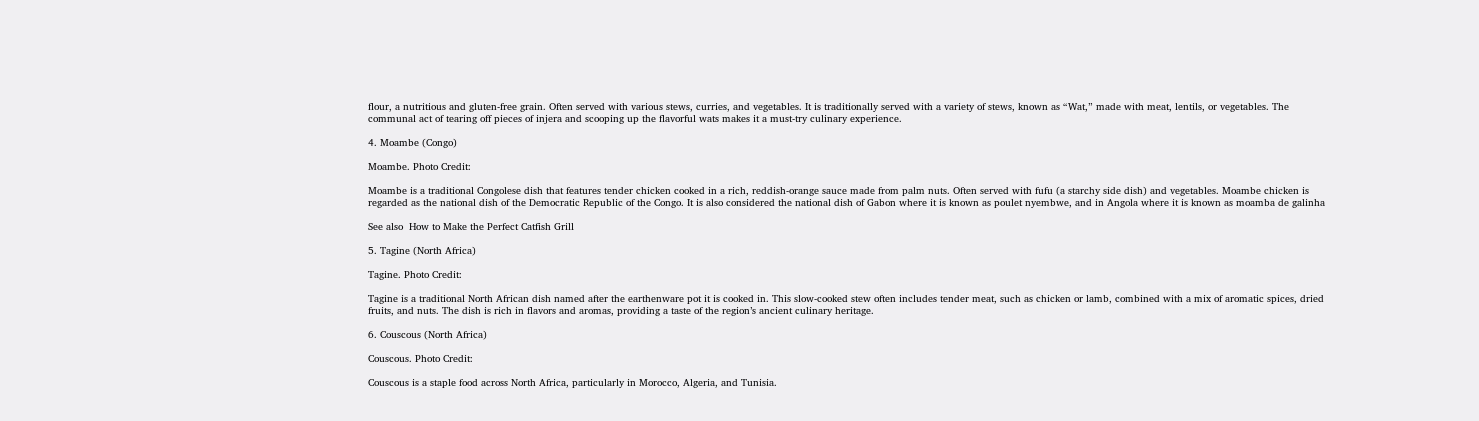flour, a nutritious and gluten-free grain. Often served with various stews, curries, and vegetables. It is traditionally served with a variety of stews, known as “Wat,” made with meat, lentils, or vegetables. The communal act of tearing off pieces of injera and scooping up the flavorful wats makes it a must-try culinary experience.

4. Moambe (Congo)

Moambe. Photo Credit:

Moambe is a traditional Congolese dish that features tender chicken cooked in a rich, reddish-orange sauce made from palm nuts. Often served with fufu (a starchy side dish) and vegetables. Moambe chicken is regarded as the national dish of the Democratic Republic of the Congo. It is also considered the national dish of Gabon where it is known as poulet nyembwe, and in Angola where it is known as moamba de galinha

See also  How to Make the Perfect Catfish Grill

5. Tagine (North Africa)

Tagine. Photo Credit:

Tagine is a traditional North African dish named after the earthenware pot it is cooked in. This slow-cooked stew often includes tender meat, such as chicken or lamb, combined with a mix of aromatic spices, dried fruits, and nuts. The dish is rich in flavors and aromas, providing a taste of the region’s ancient culinary heritage.

6. Couscous (North Africa)

Couscous. Photo Credit:

Couscous is a staple food across North Africa, particularly in Morocco, Algeria, and Tunisia.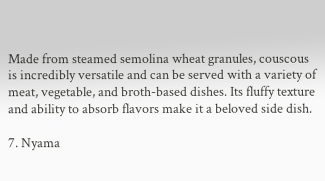Made from steamed semolina wheat granules, couscous is incredibly versatile and can be served with a variety of meat, vegetable, and broth-based dishes. Its fluffy texture and ability to absorb flavors make it a beloved side dish.

7. Nyama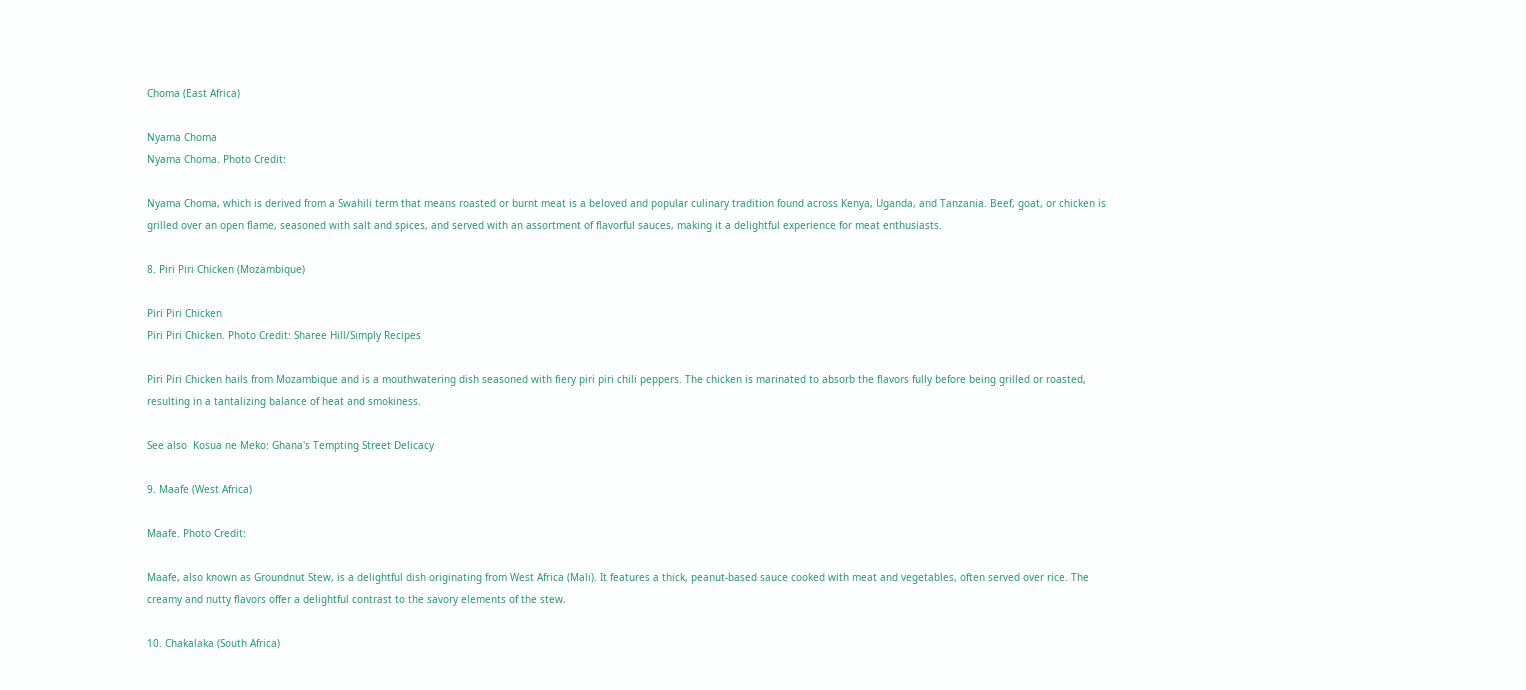Choma (East Africa)

Nyama Choma
Nyama Choma. Photo Credit:

Nyama Choma, which is derived from a Swahili term that means roasted or burnt meat is a beloved and popular culinary tradition found across Kenya, Uganda, and Tanzania. Beef, goat, or chicken is grilled over an open flame, seasoned with salt and spices, and served with an assortment of flavorful sauces, making it a delightful experience for meat enthusiasts.

8. Piri Piri Chicken (Mozambique)

Piri Piri Chicken
Piri Piri Chicken. Photo Credit: Sharee Hill/Simply Recipes

Piri Piri Chicken hails from Mozambique and is a mouthwatering dish seasoned with fiery piri piri chili peppers. The chicken is marinated to absorb the flavors fully before being grilled or roasted, resulting in a tantalizing balance of heat and smokiness.

See also  Kosua ne Meko: Ghana's Tempting Street Delicacy

9. Maafe (West Africa)

Maafe. Photo Credit:

Maafe, also known as Groundnut Stew, is a delightful dish originating from West Africa (Mali). It features a thick, peanut-based sauce cooked with meat and vegetables, often served over rice. The creamy and nutty flavors offer a delightful contrast to the savory elements of the stew.

10. Chakalaka (South Africa)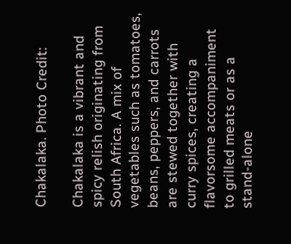Chakalaka. Photo Credit:

Chakalaka is a vibrant and spicy relish originating from South Africa. A mix of vegetables such as tomatoes, beans, peppers, and carrots are stewed together with curry spices, creating a flavorsome accompaniment to grilled meats or as a stand-alone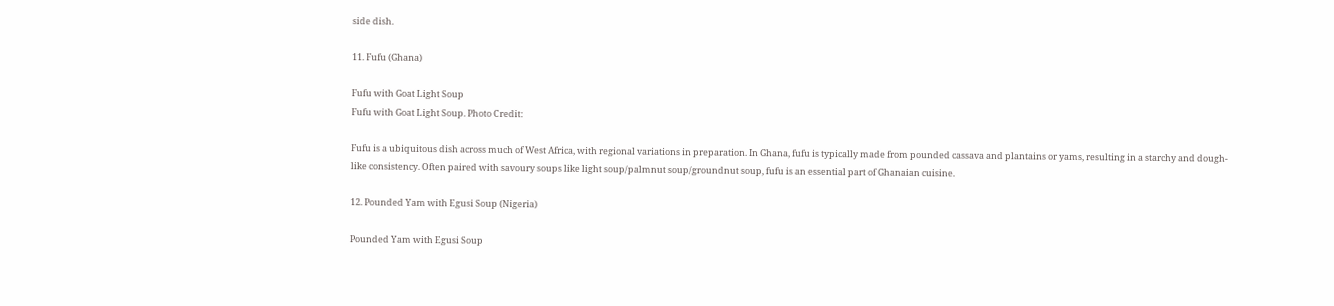side dish.

11. Fufu (Ghana)

Fufu with Goat Light Soup
Fufu with Goat Light Soup. Photo Credit:

Fufu is a ubiquitous dish across much of West Africa, with regional variations in preparation. In Ghana, fufu is typically made from pounded cassava and plantains or yams, resulting in a starchy and dough-like consistency. Often paired with savoury soups like light soup/palmnut soup/groundnut soup, fufu is an essential part of Ghanaian cuisine.

12. Pounded Yam with Egusi Soup (Nigeria)

Pounded Yam with Egusi Soup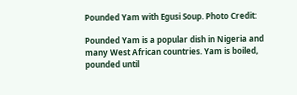Pounded Yam with Egusi Soup. Photo Credit:

Pounded Yam is a popular dish in Nigeria and many West African countries. Yam is boiled, pounded until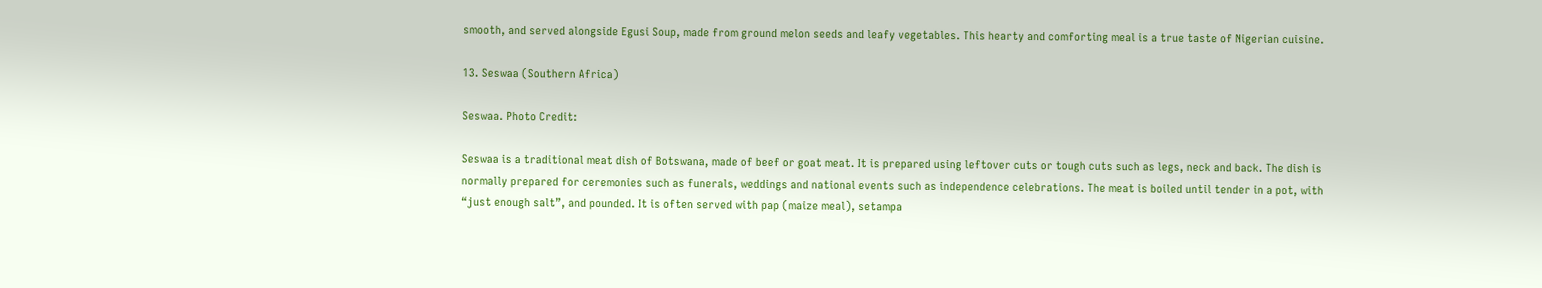smooth, and served alongside Egusi Soup, made from ground melon seeds and leafy vegetables. This hearty and comforting meal is a true taste of Nigerian cuisine.

13. Seswaa (Southern Africa)

Seswaa. Photo Credit:

Seswaa is a traditional meat dish of Botswana, made of beef or goat meat. It is prepared using leftover cuts or tough cuts such as legs, neck and back. The dish is normally prepared for ceremonies such as funerals, weddings and national events such as independence celebrations. The meat is boiled until tender in a pot, with “just enough salt”, and pounded. It is often served with pap (maize meal), setampa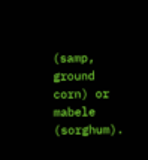(samp, ground corn) or mabele (sorghum).